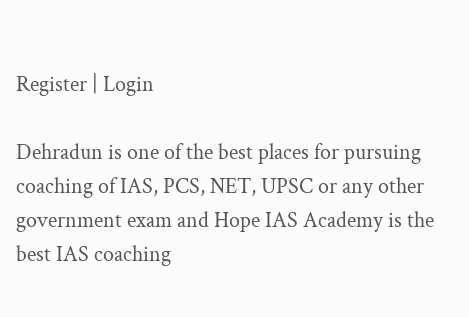Register | Login

Dehradun is one of the best places for pursuing coaching of IAS, PCS, NET, UPSC or any other government exam and Hope IAS Academy is the best IAS coaching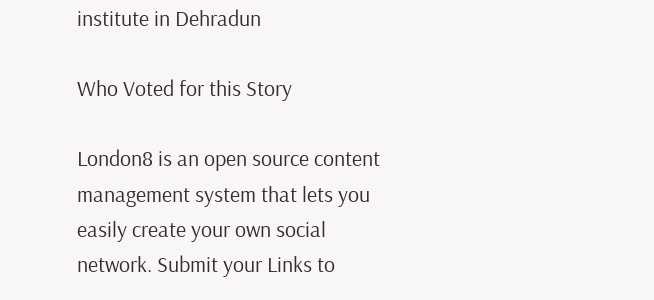institute in Dehradun

Who Voted for this Story

London8 is an open source content management system that lets you easily create your own social network. Submit your Links to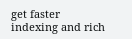get faster indexing and rich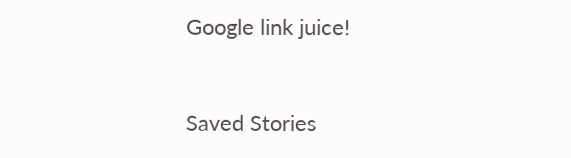Google link juice!



Saved Stories